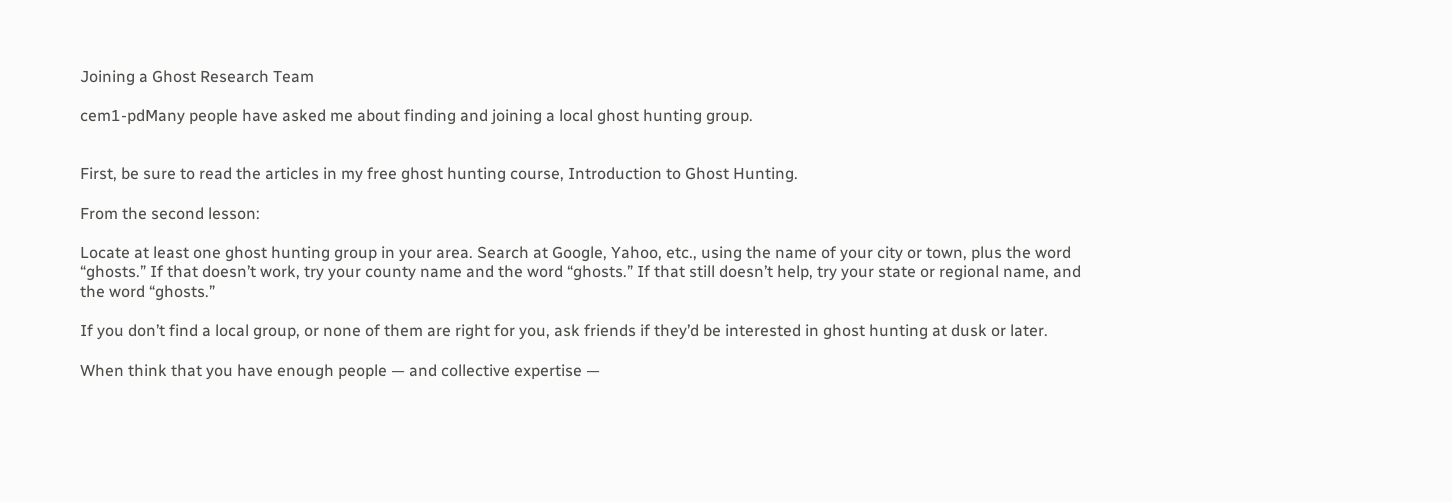Joining a Ghost Research Team

cem1-pdMany people have asked me about finding and joining a local ghost hunting group.


First, be sure to read the articles in my free ghost hunting course, Introduction to Ghost Hunting.

From the second lesson:

Locate at least one ghost hunting group in your area. Search at Google, Yahoo, etc., using the name of your city or town, plus the word “ghosts.” If that doesn’t work, try your county name and the word “ghosts.” If that still doesn’t help, try your state or regional name, and the word “ghosts.”

If you don’t find a local group, or none of them are right for you, ask friends if they’d be interested in ghost hunting at dusk or later.

When think that you have enough people — and collective expertise —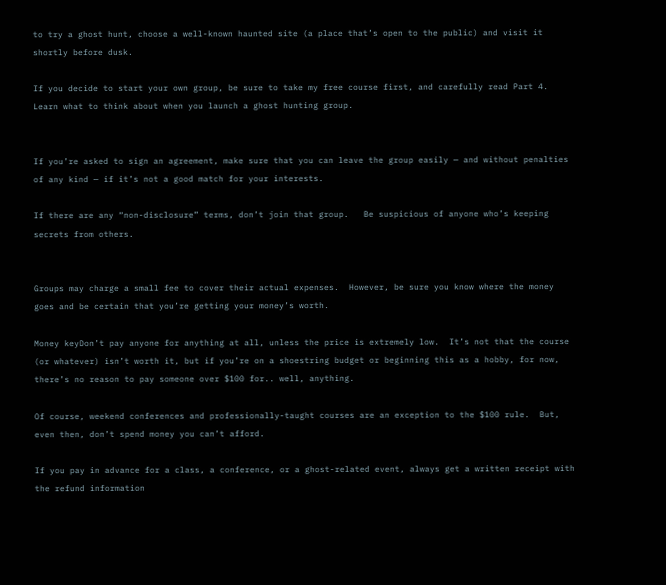to try a ghost hunt, choose a well-known haunted site (a place that’s open to the public) and visit it shortly before dusk.

If you decide to start your own group, be sure to take my free course first, and carefully read Part 4. Learn what to think about when you launch a ghost hunting group.


If you’re asked to sign an agreement, make sure that you can leave the group easily — and without penalties of any kind — if it’s not a good match for your interests.

If there are any “non-disclosure” terms, don’t join that group.   Be suspicious of anyone who’s keeping secrets from others.


Groups may charge a small fee to cover their actual expenses.  However, be sure you know where the money goes and be certain that you’re getting your money’s worth.

Money keyDon’t pay anyone for anything at all, unless the price is extremely low.  It’s not that the course (or whatever) isn’t worth it, but if you’re on a shoestring budget or beginning this as a hobby, for now, there’s no reason to pay someone over $100 for.. well, anything.

Of course, weekend conferences and professionally-taught courses are an exception to the $100 rule.  But, even then, don’t spend money you can’t afford.

If you pay in advance for a class, a conference, or a ghost-related event, always get a written receipt with the refund information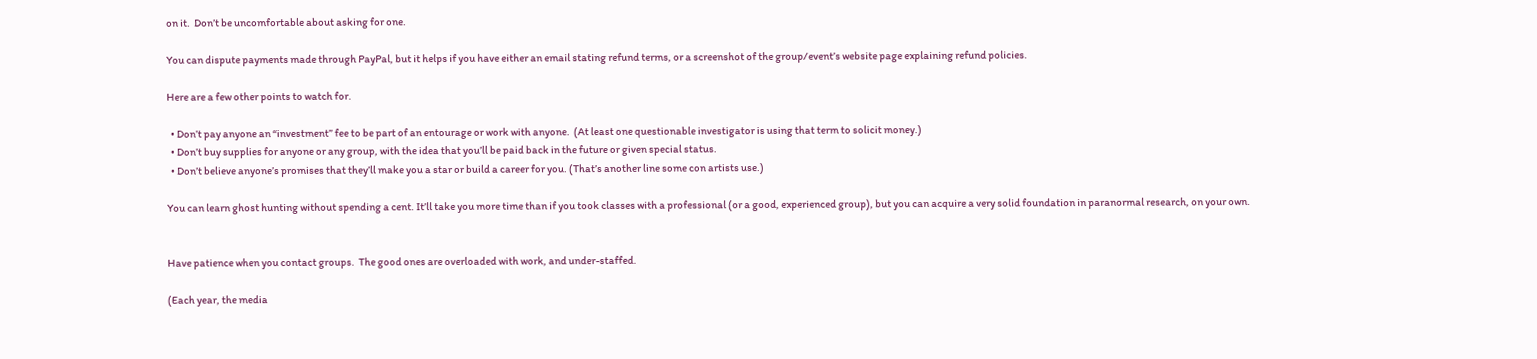on it.  Don’t be uncomfortable about asking for one.

You can dispute payments made through PayPal, but it helps if you have either an email stating refund terms, or a screenshot of the group/event’s website page explaining refund policies.

Here are a few other points to watch for.

  • Don’t pay anyone an “investment” fee to be part of an entourage or work with anyone.  (At least one questionable investigator is using that term to solicit money.)
  • Don’t buy supplies for anyone or any group, with the idea that you’ll be paid back in the future or given special status.
  • Don’t believe anyone’s promises that they’ll make you a star or build a career for you. (That’s another line some con artists use.)

You can learn ghost hunting without spending a cent. It’ll take you more time than if you took classes with a professional (or a good, experienced group), but you can acquire a very solid foundation in paranormal research, on your own.


Have patience when you contact groups.  The good ones are overloaded with work, and under-staffed.

(Each year, the media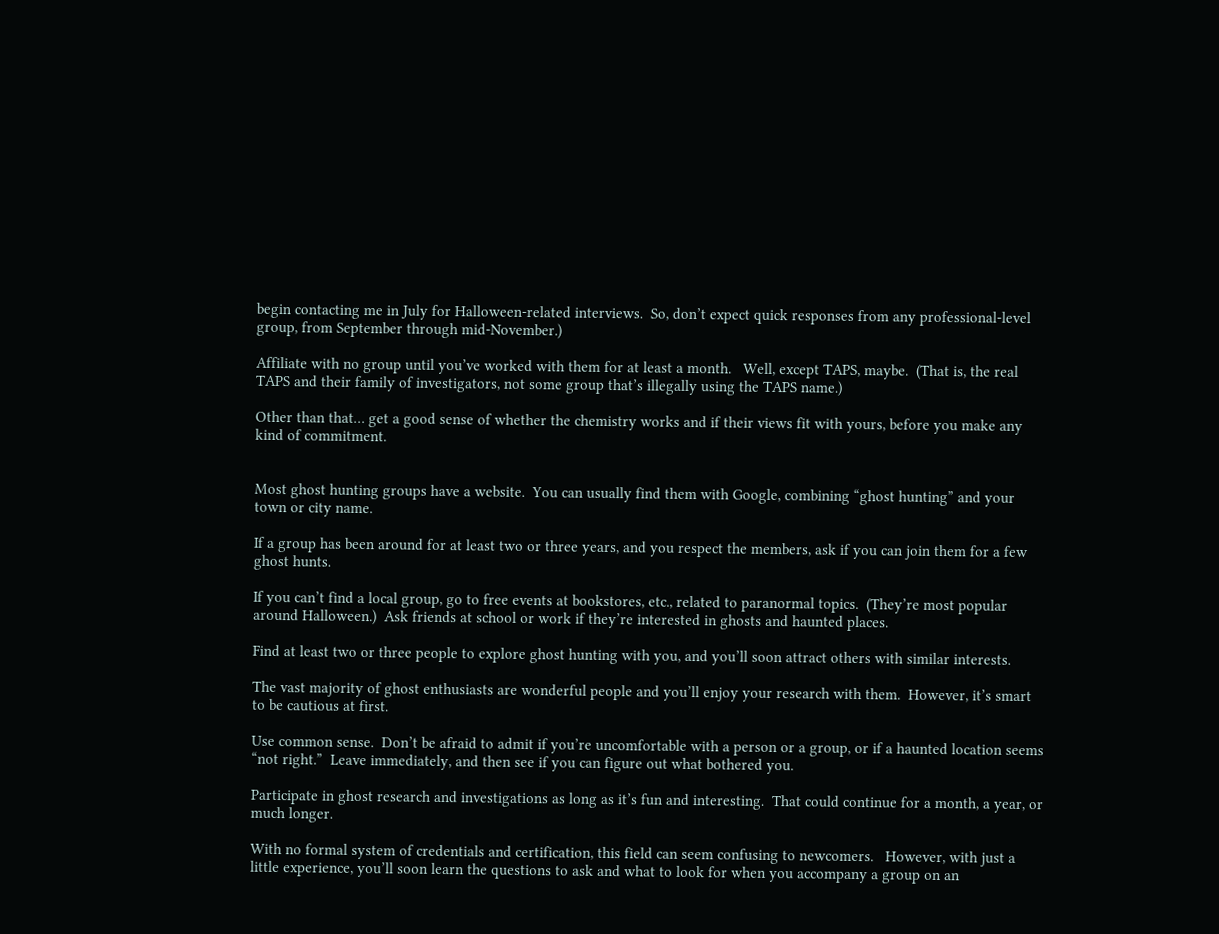begin contacting me in July for Halloween-related interviews.  So, don’t expect quick responses from any professional-level group, from September through mid-November.)

Affiliate with no group until you’ve worked with them for at least a month.   Well, except TAPS, maybe.  (That is, the real TAPS and their family of investigators, not some group that’s illegally using the TAPS name.)

Other than that… get a good sense of whether the chemistry works and if their views fit with yours, before you make any kind of commitment.


Most ghost hunting groups have a website.  You can usually find them with Google, combining “ghost hunting” and your town or city name.

If a group has been around for at least two or three years, and you respect the members, ask if you can join them for a few ghost hunts.

If you can’t find a local group, go to free events at bookstores, etc., related to paranormal topics.  (They’re most popular around Halloween.)  Ask friends at school or work if they’re interested in ghosts and haunted places.

Find at least two or three people to explore ghost hunting with you, and you’ll soon attract others with similar interests.

The vast majority of ghost enthusiasts are wonderful people and you’ll enjoy your research with them.  However, it’s smart to be cautious at first.

Use common sense.  Don’t be afraid to admit if you’re uncomfortable with a person or a group, or if a haunted location seems “not right.”  Leave immediately, and then see if you can figure out what bothered you.

Participate in ghost research and investigations as long as it’s fun and interesting.  That could continue for a month, a year, or much longer.

With no formal system of credentials and certification, this field can seem confusing to newcomers.   However, with just a little experience, you’ll soon learn the questions to ask and what to look for when you accompany a group on an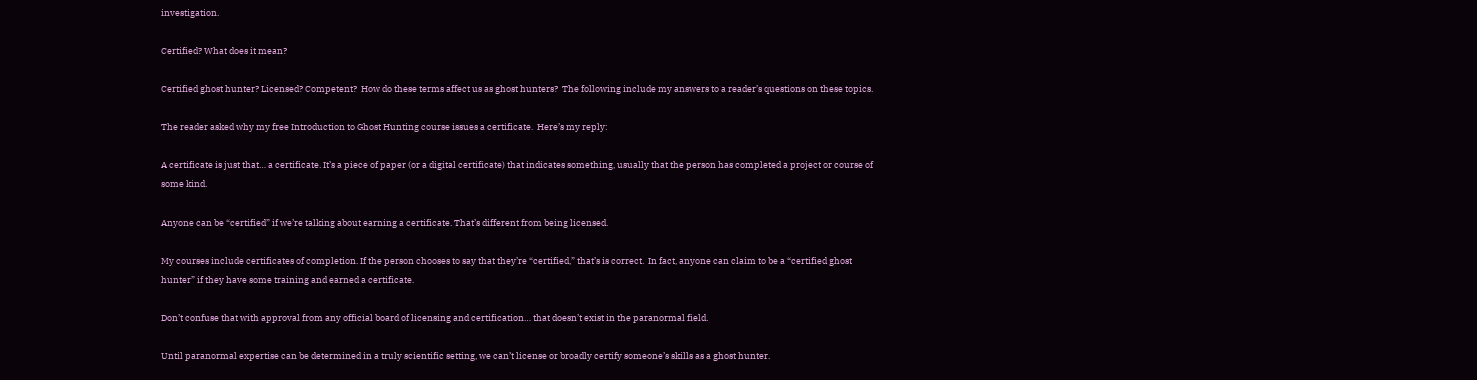investigation.

Certified? What does it mean?

Certified ghost hunter? Licensed? Competent?  How do these terms affect us as ghost hunters?  The following include my answers to a reader’s questions on these topics.

The reader asked why my free Introduction to Ghost Hunting course issues a certificate.  Here’s my reply:

A certificate is just that… a certificate. It’s a piece of paper (or a digital certificate) that indicates something, usually that the person has completed a project or course of some kind.

Anyone can be “certified” if we’re talking about earning a certificate. That’s different from being licensed.

My courses include certificates of completion. If the person chooses to say that they’re “certified,” that’s is correct.  In fact, anyone can claim to be a “certified ghost hunter” if they have some training and earned a certificate.

Don’t confuse that with approval from any official board of licensing and certification… that doesn’t exist in the paranormal field.

Until paranormal expertise can be determined in a truly scientific setting, we can’t license or broadly certify someone’s skills as a ghost hunter.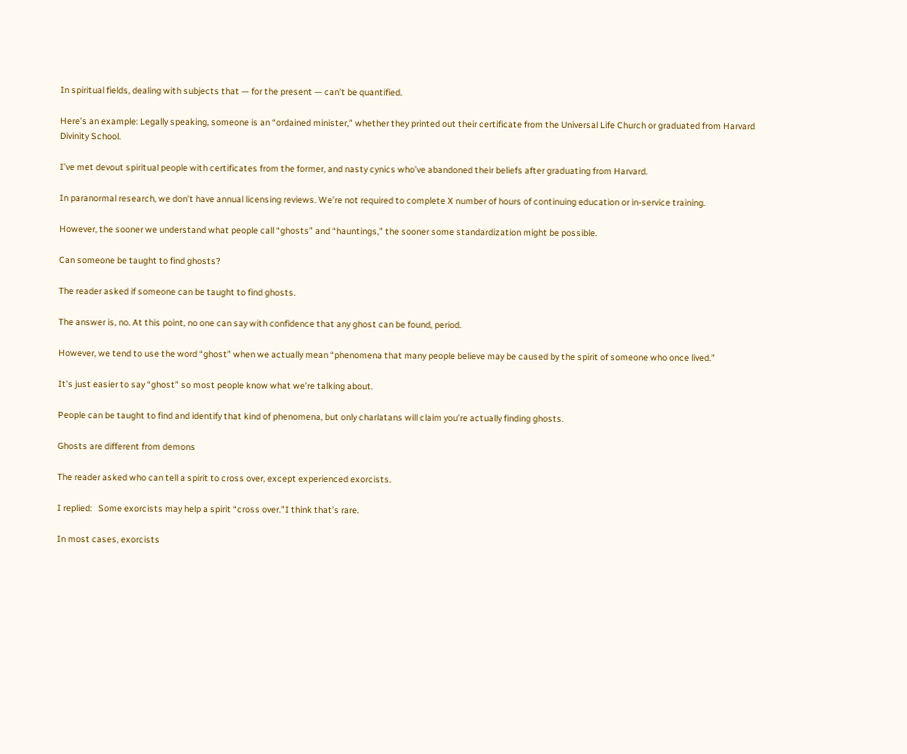In spiritual fields, dealing with subjects that — for the present — can’t be quantified.

Here’s an example: Legally speaking, someone is an “ordained minister,” whether they printed out their certificate from the Universal Life Church or graduated from Harvard Divinity School.

I’ve met devout spiritual people with certificates from the former, and nasty cynics who’ve abandoned their beliefs after graduating from Harvard.

In paranormal research, we don’t have annual licensing reviews. We’re not required to complete X number of hours of continuing education or in-service training.

However, the sooner we understand what people call “ghosts” and “hauntings,” the sooner some standardization might be possible.

Can someone be taught to find ghosts?

The reader asked if someone can be taught to find ghosts.

The answer is, no. At this point, no one can say with confidence that any ghost can be found, period.

However, we tend to use the word “ghost” when we actually mean “phenomena that many people believe may be caused by the spirit of someone who once lived.”

It’s just easier to say “ghost” so most people know what we’re talking about.

People can be taught to find and identify that kind of phenomena, but only charlatans will claim you’re actually finding ghosts.

Ghosts are different from demons

The reader asked who can tell a spirit to cross over, except experienced exorcists.

I replied:   Some exorcists may help a spirit “cross over.”I think that’s rare.

In most cases, exorcists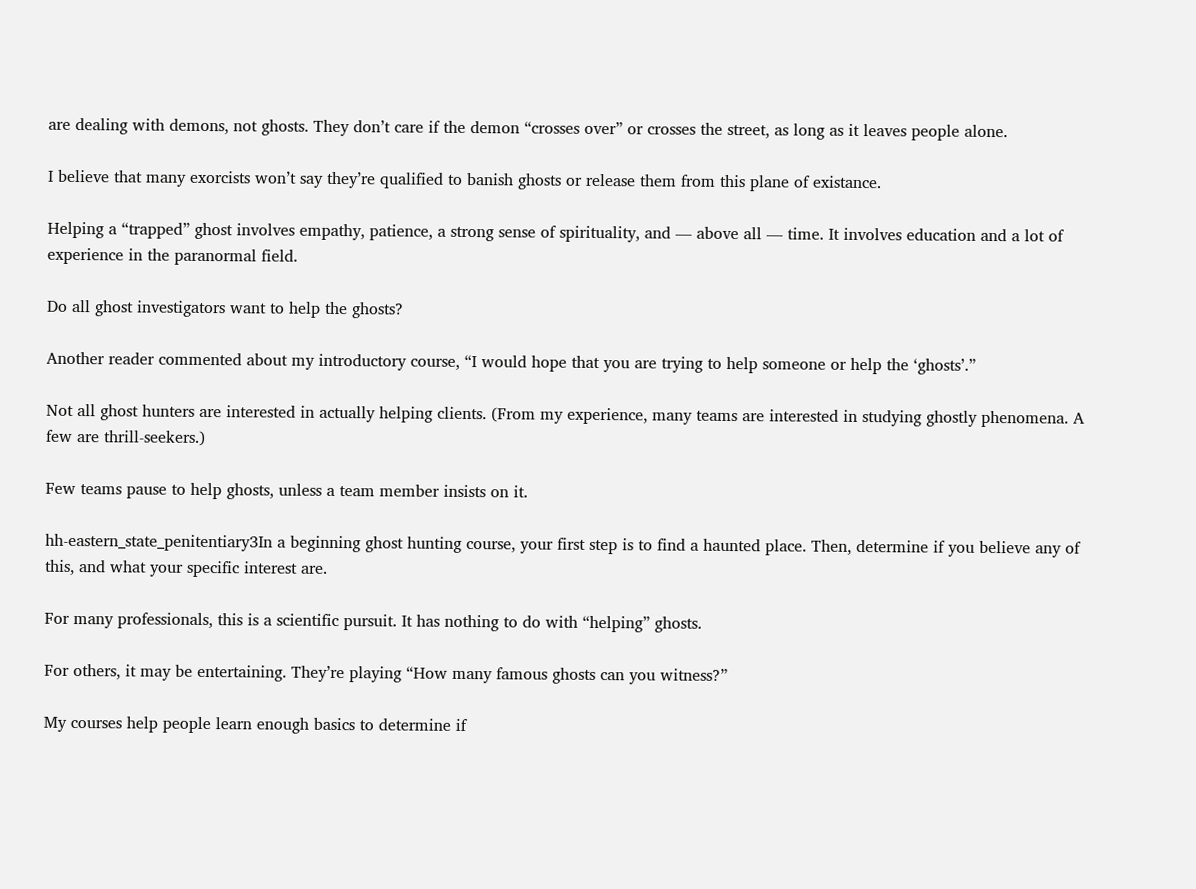are dealing with demons, not ghosts. They don’t care if the demon “crosses over” or crosses the street, as long as it leaves people alone.

I believe that many exorcists won’t say they’re qualified to banish ghosts or release them from this plane of existance.

Helping a “trapped” ghost involves empathy, patience, a strong sense of spirituality, and — above all — time. It involves education and a lot of experience in the paranormal field.

Do all ghost investigators want to help the ghosts?

Another reader commented about my introductory course, “I would hope that you are trying to help someone or help the ‘ghosts’.”

Not all ghost hunters are interested in actually helping clients. (From my experience, many teams are interested in studying ghostly phenomena. A few are thrill-seekers.)

Few teams pause to help ghosts, unless a team member insists on it.

hh-eastern_state_penitentiary3In a beginning ghost hunting course, your first step is to find a haunted place. Then, determine if you believe any of this, and what your specific interest are.

For many professionals, this is a scientific pursuit. It has nothing to do with “helping” ghosts.

For others, it may be entertaining. They’re playing “How many famous ghosts can you witness?”

My courses help people learn enough basics to determine if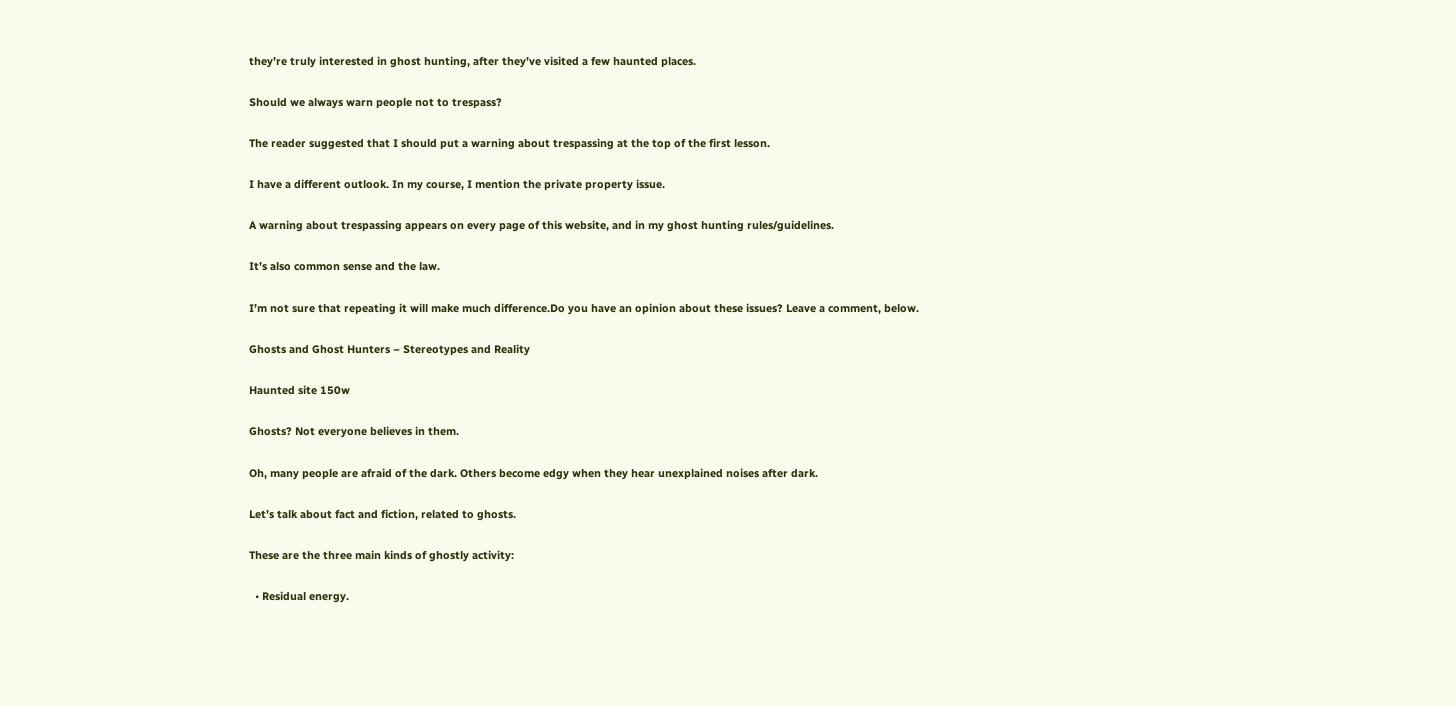they’re truly interested in ghost hunting, after they’ve visited a few haunted places.

Should we always warn people not to trespass?

The reader suggested that I should put a warning about trespassing at the top of the first lesson.

I have a different outlook. In my course, I mention the private property issue.

A warning about trespassing appears on every page of this website, and in my ghost hunting rules/guidelines.

It’s also common sense and the law.

I’m not sure that repeating it will make much difference.Do you have an opinion about these issues? Leave a comment, below.

Ghosts and Ghost Hunters – Stereotypes and Reality

Haunted site 150w

Ghosts? Not everyone believes in them.

Oh, many people are afraid of the dark. Others become edgy when they hear unexplained noises after dark.

Let’s talk about fact and fiction, related to ghosts.

These are the three main kinds of ghostly activity:

  • Residual energy.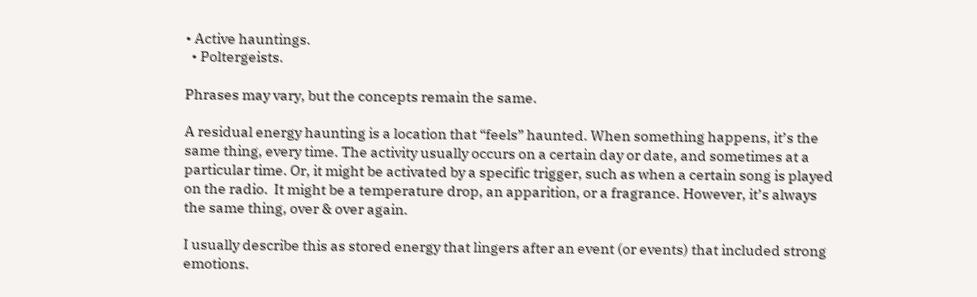• Active hauntings.
  • Poltergeists.

Phrases may vary, but the concepts remain the same.

A residual energy haunting is a location that “feels” haunted. When something happens, it’s the same thing, every time. The activity usually occurs on a certain day or date, and sometimes at a particular time. Or, it might be activated by a specific trigger, such as when a certain song is played on the radio.  It might be a temperature drop, an apparition, or a fragrance. However, it’s always the same thing, over & over again.

I usually describe this as stored energy that lingers after an event (or events) that included strong emotions.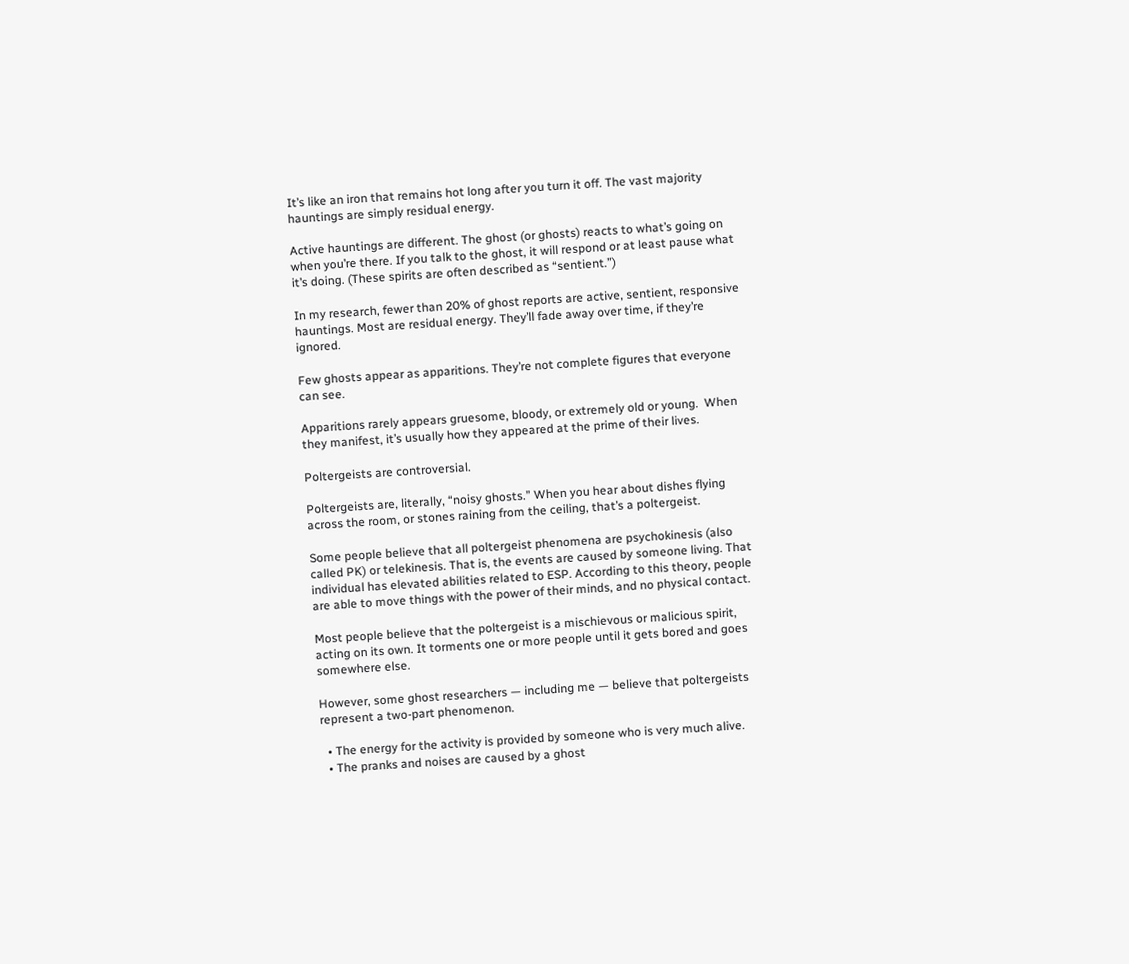It’s like an iron that remains hot long after you turn it off. The vast majority hauntings are simply residual energy.

Active hauntings are different. The ghost (or ghosts) reacts to what’s going on when you’re there. If you talk to the ghost, it will respond or at least pause what it’s doing. (These spirits are often described as “sentient.”)

In my research, fewer than 20% of ghost reports are active, sentient, responsive hauntings. Most are residual energy. They’ll fade away over time, if they’re ignored.

Few ghosts appear as apparitions. They’re not complete figures that everyone can see.

Apparitions rarely appears gruesome, bloody, or extremely old or young.  When they manifest, it’s usually how they appeared at the prime of their lives.

Poltergeists are controversial.

Poltergeists are, literally, “noisy ghosts.” When you hear about dishes flying across the room, or stones raining from the ceiling, that’s a poltergeist.

Some people believe that all poltergeist phenomena are psychokinesis (also called PK) or telekinesis. That is, the events are caused by someone living. That individual has elevated abilities related to ESP. According to this theory, people are able to move things with the power of their minds, and no physical contact.

Most people believe that the poltergeist is a mischievous or malicious spirit, acting on its own. It torments one or more people until it gets bored and goes somewhere else.

However, some ghost researchers — including me — believe that poltergeists represent a two-part phenomenon.

  • The energy for the activity is provided by someone who is very much alive.
  • The pranks and noises are caused by a ghost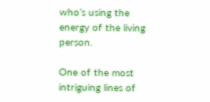who’s using the energy of the living person.

One of the most intriguing lines of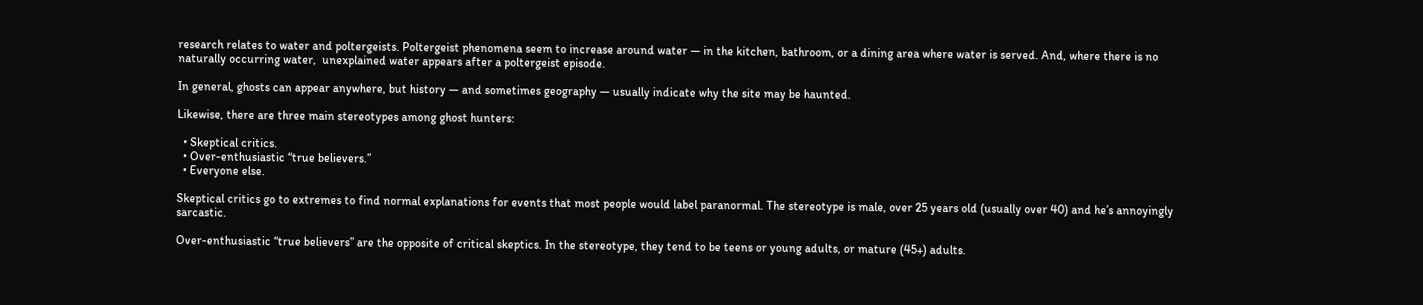research relates to water and poltergeists. Poltergeist phenomena seem to increase around water — in the kitchen, bathroom, or a dining area where water is served. And, where there is no naturally occurring water,  unexplained water appears after a poltergeist episode.

In general, ghosts can appear anywhere, but history — and sometimes geography — usually indicate why the site may be haunted.

Likewise, there are three main stereotypes among ghost hunters:

  • Skeptical critics.
  • Over-enthusiastic “true believers.”
  • Everyone else.

Skeptical critics go to extremes to find normal explanations for events that most people would label paranormal. The stereotype is male, over 25 years old (usually over 40) and he’s annoyingly sarcastic.

Over-enthusiastic “true believers” are the opposite of critical skeptics. In the stereotype, they tend to be teens or young adults, or mature (45+) adults.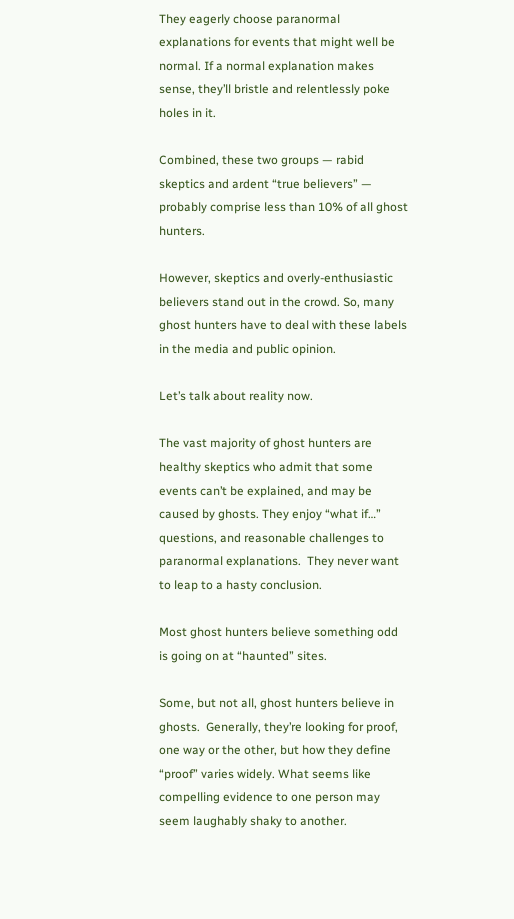They eagerly choose paranormal explanations for events that might well be normal. If a normal explanation makes sense, they’ll bristle and relentlessly poke holes in it.

Combined, these two groups — rabid skeptics and ardent “true believers” — probably comprise less than 10% of all ghost hunters.

However, skeptics and overly-enthusiastic believers stand out in the crowd. So, many ghost hunters have to deal with these labels in the media and public opinion.

Let’s talk about reality now.

The vast majority of ghost hunters are healthy skeptics who admit that some events can’t be explained, and may be caused by ghosts. They enjoy “what if…” questions, and reasonable challenges to paranormal explanations.  They never want to leap to a hasty conclusion.

Most ghost hunters believe something odd is going on at “haunted” sites.

Some, but not all, ghost hunters believe in ghosts.  Generally, they’re looking for proof, one way or the other, but how they define “proof” varies widely. What seems like compelling evidence to one person may seem laughably shaky to another.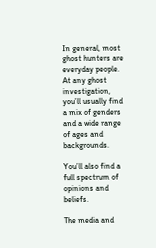In general, most ghost hunters are everyday people. At any ghost investigation, you’ll usually find a mix of genders and a wide range of ages and backgrounds.

You’ll also find a full spectrum of opinions and beliefs.

The media and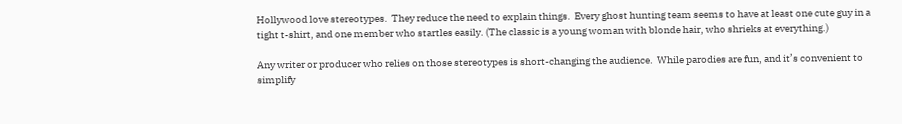Hollywood love stereotypes.  They reduce the need to explain things.  Every ghost hunting team seems to have at least one cute guy in a tight t-shirt, and one member who startles easily. (The classic is a young woman with blonde hair, who shrieks at everything.)

Any writer or producer who relies on those stereotypes is short-changing the audience.  While parodies are fun, and it’s convenient to simplify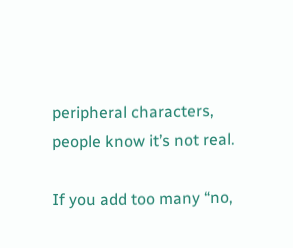peripheral characters, people know it’s not real.

If you add too many “no,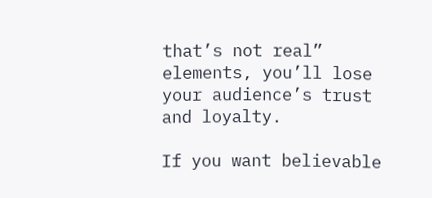that’s not real” elements, you’ll lose your audience’s trust and loyalty.

If you want believable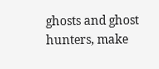ghosts and ghost hunters, make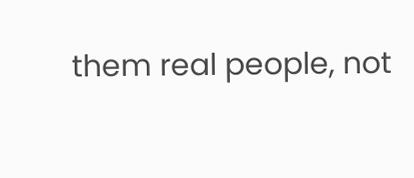them real people, not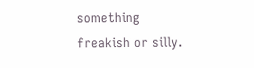something freakish or silly.